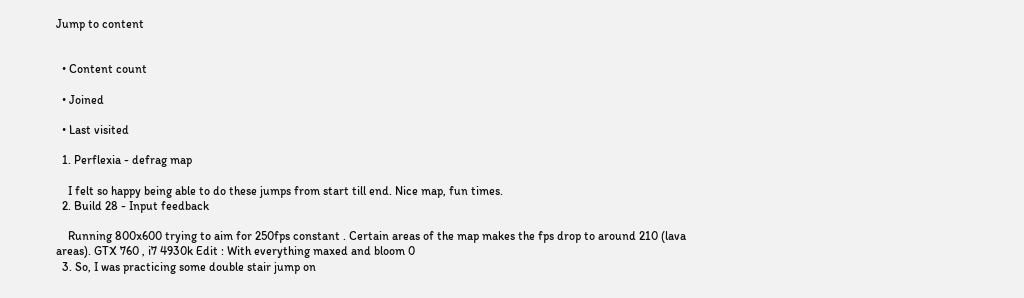Jump to content


  • Content count

  • Joined

  • Last visited

  1. Perflexia - defrag map

    I felt so happy being able to do these jumps from start till end. Nice map, fun times.
  2. Build 28 - Input feedback

    Running 800x600 trying to aim for 250fps constant . Certain areas of the map makes the fps drop to around 210 (lava areas). GTX 760 , i7 4930k Edit : With everything maxed and bloom 0
  3. So, I was practicing some double stair jump on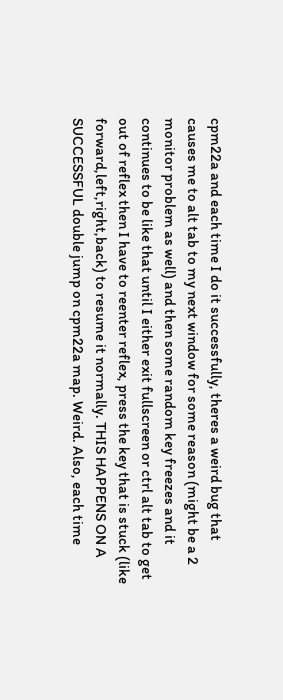cpm22a and each time I do it successfully, theres a weird bug that causes me to alt tab to my next window for some reason (might be a 2 monitor problem as well) and then some random key freezes and it continues to be like that until I either exit fullscreen or ctrl alt tab to get out of reflex then I have to reenter reflex, press the key that is stuck (like forward,left,right,back) to resume it normally. THIS HAPPENS ON A SUCCESSFUL double jump on cpm22a map. Weird. Also, each time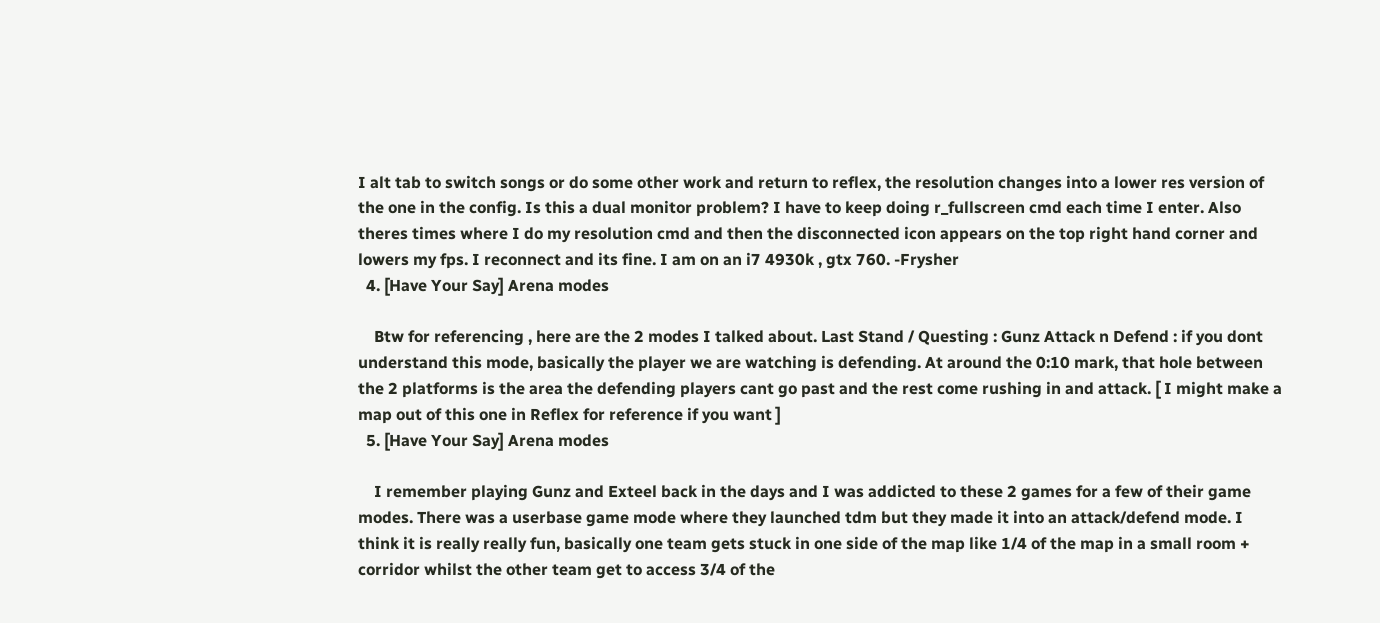I alt tab to switch songs or do some other work and return to reflex, the resolution changes into a lower res version of the one in the config. Is this a dual monitor problem? I have to keep doing r_fullscreen cmd each time I enter. Also theres times where I do my resolution cmd and then the disconnected icon appears on the top right hand corner and lowers my fps. I reconnect and its fine. I am on an i7 4930k , gtx 760. -Frysher
  4. [Have Your Say] Arena modes

    Btw for referencing , here are the 2 modes I talked about. Last Stand / Questing : Gunz Attack n Defend : if you dont understand this mode, basically the player we are watching is defending. At around the 0:10 mark, that hole between the 2 platforms is the area the defending players cant go past and the rest come rushing in and attack. [ I might make a map out of this one in Reflex for reference if you want ]
  5. [Have Your Say] Arena modes

    I remember playing Gunz and Exteel back in the days and I was addicted to these 2 games for a few of their game modes. There was a userbase game mode where they launched tdm but they made it into an attack/defend mode. I think it is really really fun, basically one team gets stuck in one side of the map like 1/4 of the map in a small room + corridor whilst the other team get to access 3/4 of the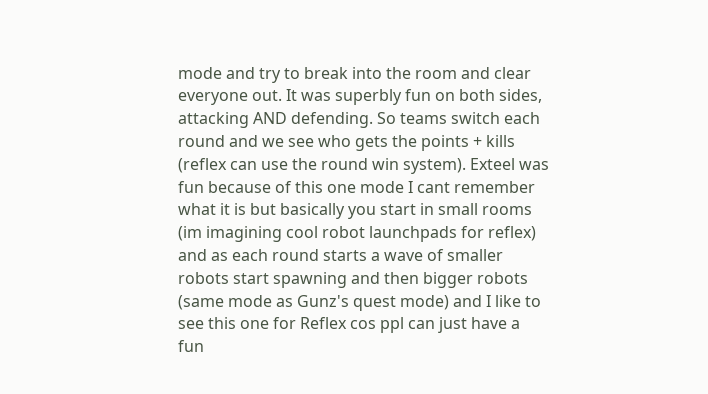mode and try to break into the room and clear everyone out. It was superbly fun on both sides, attacking AND defending. So teams switch each round and we see who gets the points + kills (reflex can use the round win system). Exteel was fun because of this one mode I cant remember what it is but basically you start in small rooms (im imagining cool robot launchpads for reflex) and as each round starts a wave of smaller robots start spawning and then bigger robots (same mode as Gunz's quest mode) and I like to see this one for Reflex cos ppl can just have a fun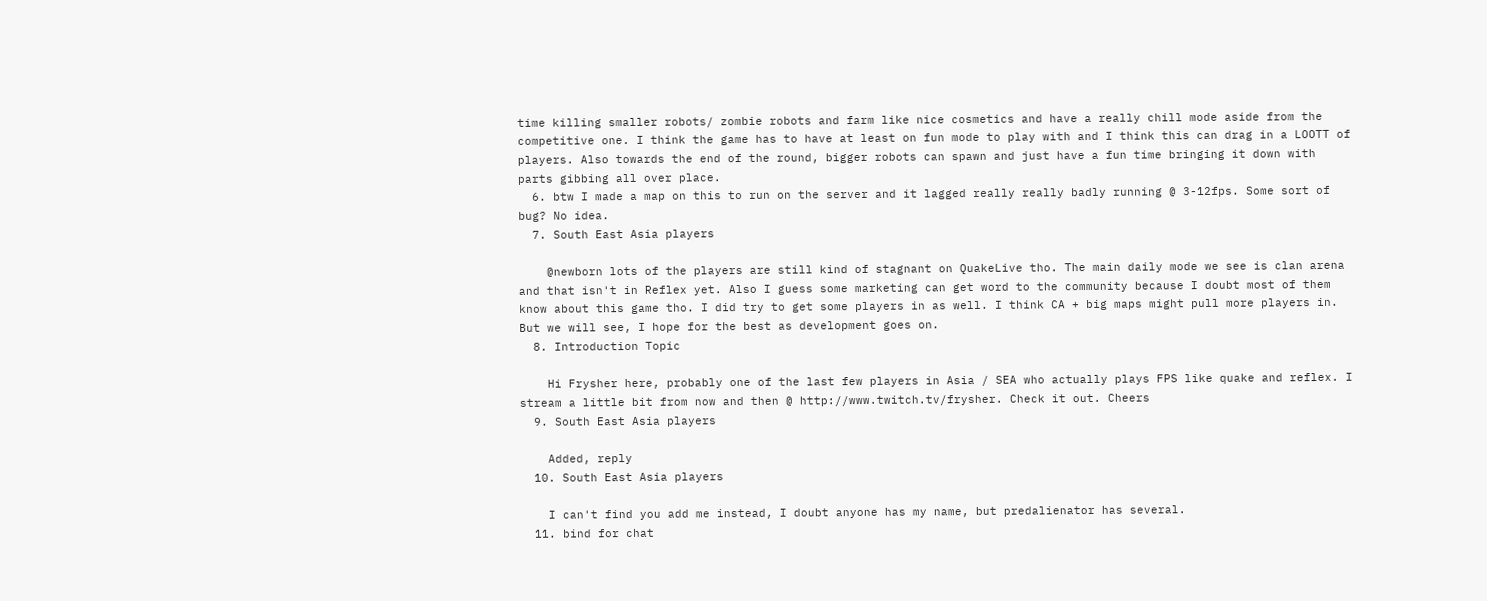time killing smaller robots/ zombie robots and farm like nice cosmetics and have a really chill mode aside from the competitive one. I think the game has to have at least on fun mode to play with and I think this can drag in a LOOTT of players. Also towards the end of the round, bigger robots can spawn and just have a fun time bringing it down with parts gibbing all over place.
  6. btw I made a map on this to run on the server and it lagged really really badly running @ 3-12fps. Some sort of bug? No idea.
  7. South East Asia players

    @newborn lots of the players are still kind of stagnant on QuakeLive tho. The main daily mode we see is clan arena and that isn't in Reflex yet. Also I guess some marketing can get word to the community because I doubt most of them know about this game tho. I did try to get some players in as well. I think CA + big maps might pull more players in. But we will see, I hope for the best as development goes on.
  8. Introduction Topic

    Hi Frysher here, probably one of the last few players in Asia / SEA who actually plays FPS like quake and reflex. I stream a little bit from now and then @ http://www.twitch.tv/frysher. Check it out. Cheers
  9. South East Asia players

    Added, reply
  10. South East Asia players

    I can't find you add me instead, I doubt anyone has my name, but predalienator has several.
  11. bind for chat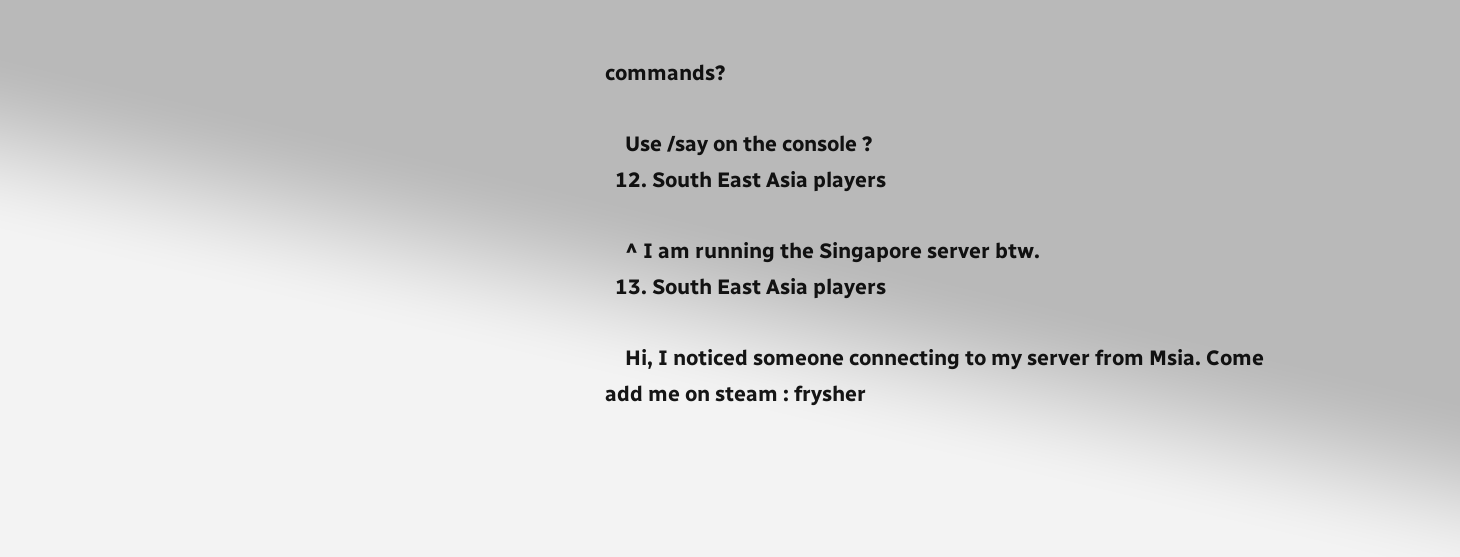commands?

    Use /say on the console ?
  12. South East Asia players

    ^ I am running the Singapore server btw.
  13. South East Asia players

    Hi, I noticed someone connecting to my server from Msia. Come add me on steam : frysher